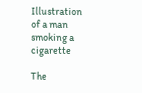Illustration of a man smoking a cigarette

The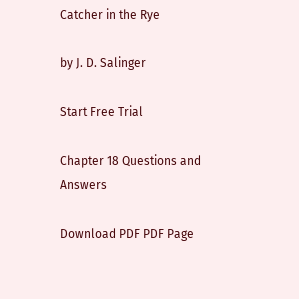Catcher in the Rye

by J. D. Salinger

Start Free Trial

Chapter 18 Questions and Answers

Download PDF PDF Page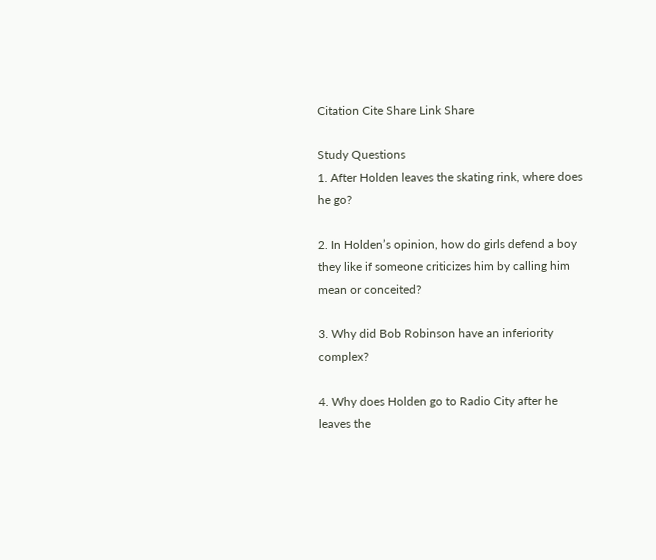Citation Cite Share Link Share

Study Questions
1. After Holden leaves the skating rink, where does he go?

2. In Holden’s opinion, how do girls defend a boy they like if someone criticizes him by calling him mean or conceited?

3. Why did Bob Robinson have an inferiority complex?

4. Why does Holden go to Radio City after he leaves the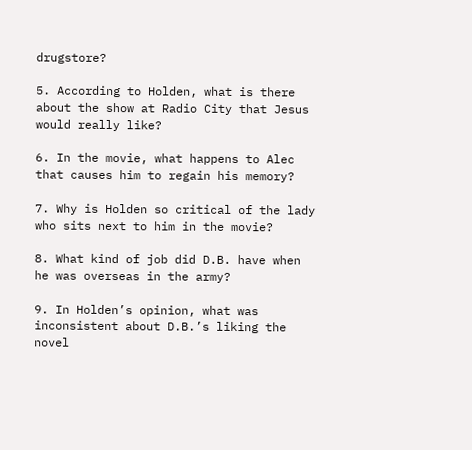drugstore?

5. According to Holden, what is there about the show at Radio City that Jesus would really like?

6. In the movie, what happens to Alec that causes him to regain his memory?

7. Why is Holden so critical of the lady who sits next to him in the movie?

8. What kind of job did D.B. have when he was overseas in the army?

9. In Holden’s opinion, what was inconsistent about D.B.’s liking the novel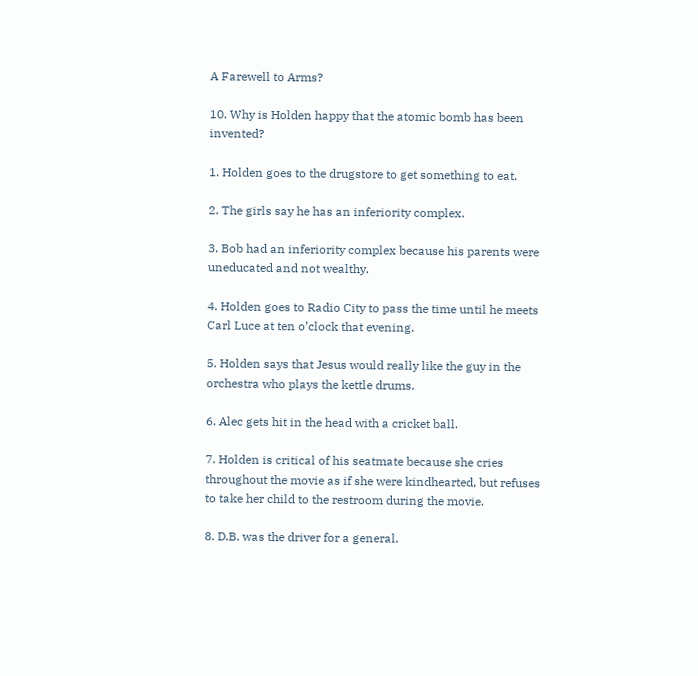A Farewell to Arms?

10. Why is Holden happy that the atomic bomb has been invented?

1. Holden goes to the drugstore to get something to eat.

2. The girls say he has an inferiority complex.

3. Bob had an inferiority complex because his parents were uneducated and not wealthy.

4. Holden goes to Radio City to pass the time until he meets Carl Luce at ten o’clock that evening.

5. Holden says that Jesus would really like the guy in the orchestra who plays the kettle drums.

6. Alec gets hit in the head with a cricket ball.

7. Holden is critical of his seatmate because she cries throughout the movie as if she were kindhearted, but refuses to take her child to the restroom during the movie.

8. D.B. was the driver for a general.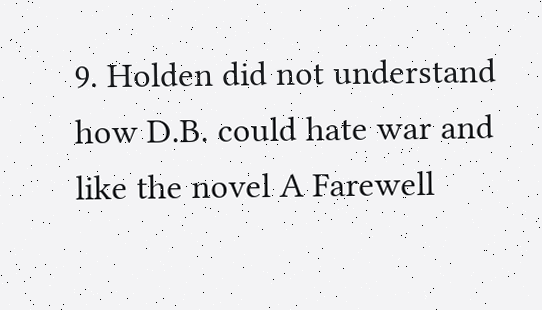9. Holden did not understand how D.B. could hate war and like the novel A Farewell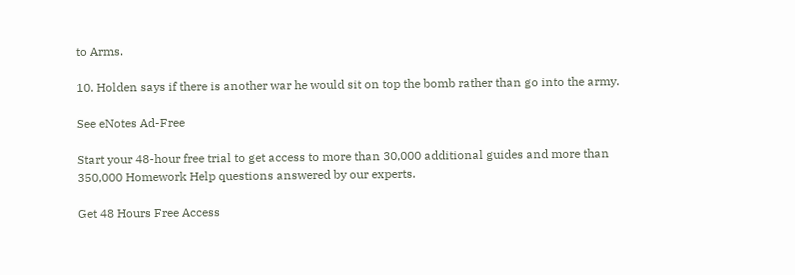to Arms.

10. Holden says if there is another war he would sit on top the bomb rather than go into the army.

See eNotes Ad-Free

Start your 48-hour free trial to get access to more than 30,000 additional guides and more than 350,000 Homework Help questions answered by our experts.

Get 48 Hours Free Access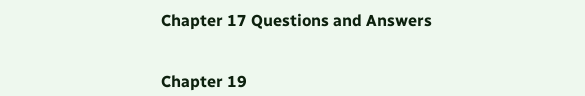Chapter 17 Questions and Answers


Chapter 19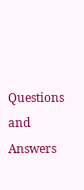Questions and Answers